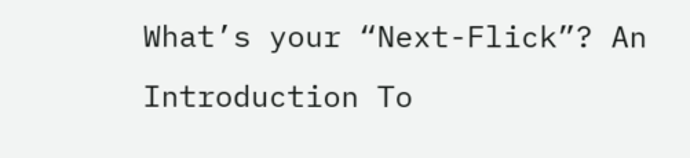What’s your “Next-Flick”? An Introduction To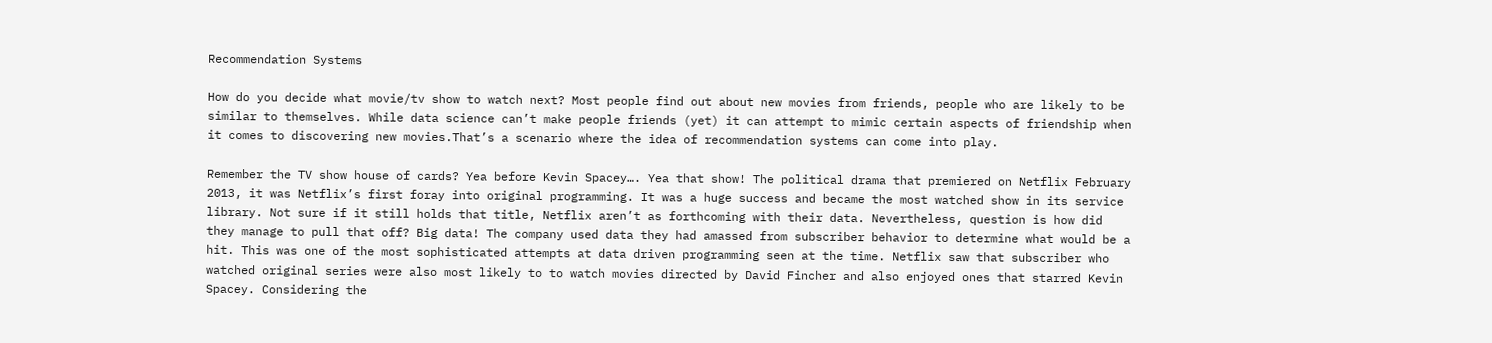Recommendation Systems

How do you decide what movie/tv show to watch next? Most people find out about new movies from friends, people who are likely to be similar to themselves. While data science can’t make people friends (yet) it can attempt to mimic certain aspects of friendship when it comes to discovering new movies.That’s a scenario where the idea of recommendation systems can come into play.

Remember the TV show house of cards? Yea before Kevin Spacey…. Yea that show! The political drama that premiered on Netflix February 2013, it was Netflix’s first foray into original programming. It was a huge success and became the most watched show in its service library. Not sure if it still holds that title, Netflix aren’t as forthcoming with their data. Nevertheless, question is how did they manage to pull that off? Big data! The company used data they had amassed from subscriber behavior to determine what would be a hit. This was one of the most sophisticated attempts at data driven programming seen at the time. Netflix saw that subscriber who watched original series were also most likely to to watch movies directed by David Fincher and also enjoyed ones that starred Kevin Spacey. Considering the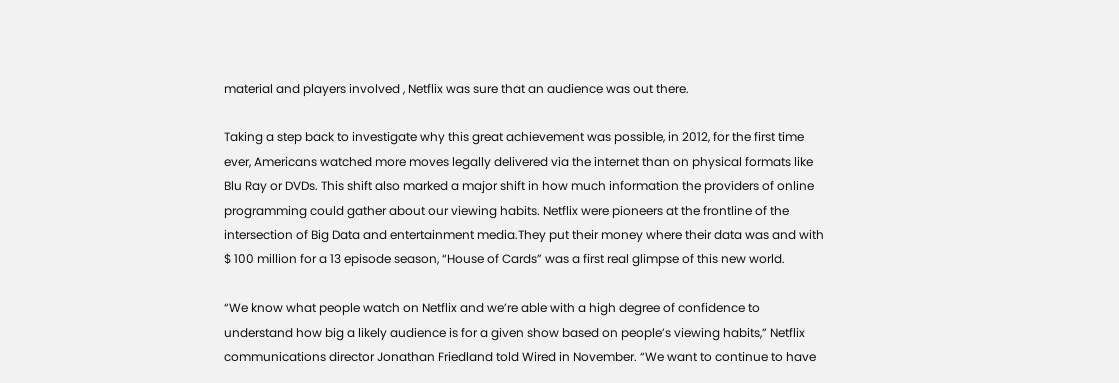material and players involved , Netflix was sure that an audience was out there.

Taking a step back to investigate why this great achievement was possible, in 2012, for the first time ever, Americans watched more moves legally delivered via the internet than on physical formats like Blu Ray or DVDs. This shift also marked a major shift in how much information the providers of online programming could gather about our viewing habits. Netflix were pioneers at the frontline of the intersection of Big Data and entertainment media.They put their money where their data was and with $ 100 million for a 13 episode season, “House of Cards” was a first real glimpse of this new world.

“We know what people watch on Netflix and we’re able with a high degree of confidence to understand how big a likely audience is for a given show based on people’s viewing habits,” Netflix communications director Jonathan Friedland told Wired in November. “We want to continue to have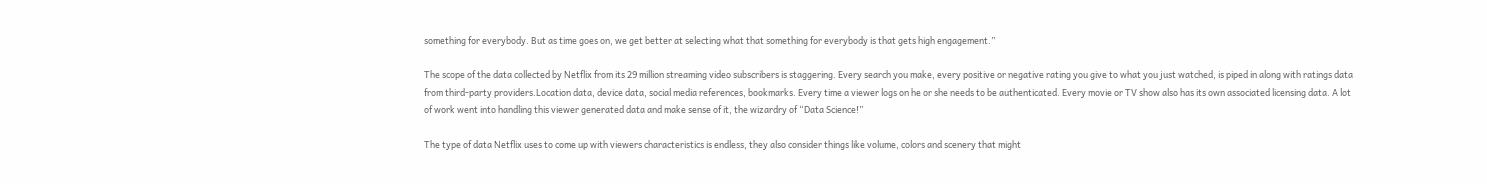something for everybody. But as time goes on, we get better at selecting what that something for everybody is that gets high engagement.”

The scope of the data collected by Netflix from its 29 million streaming video subscribers is staggering. Every search you make, every positive or negative rating you give to what you just watched, is piped in along with ratings data from third-party providers.Location data, device data, social media references, bookmarks. Every time a viewer logs on he or she needs to be authenticated. Every movie or TV show also has its own associated licensing data. A lot of work went into handling this viewer generated data and make sense of it, the wizardry of “Data Science!”

The type of data Netflix uses to come up with viewers characteristics is endless, they also consider things like volume, colors and scenery that might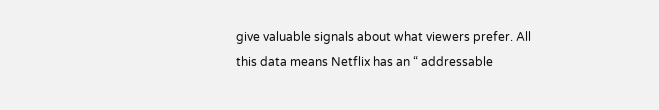give valuable signals about what viewers prefer. All this data means Netflix has an “ addressable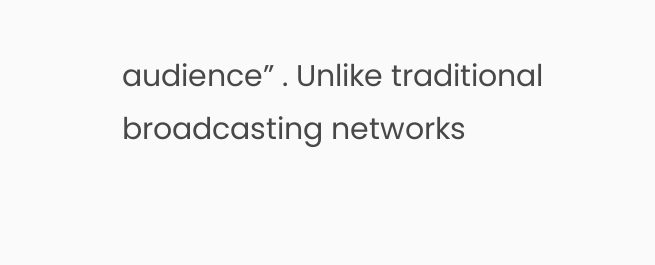audience” . Unlike traditional broadcasting networks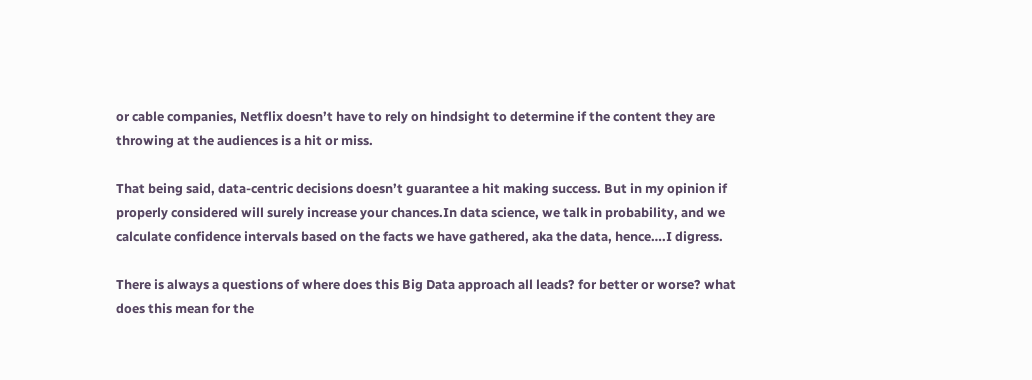or cable companies, Netflix doesn’t have to rely on hindsight to determine if the content they are throwing at the audiences is a hit or miss.

That being said, data-centric decisions doesn’t guarantee a hit making success. But in my opinion if properly considered will surely increase your chances.In data science, we talk in probability, and we calculate confidence intervals based on the facts we have gathered, aka the data, hence….I digress.

There is always a questions of where does this Big Data approach all leads? for better or worse? what does this mean for the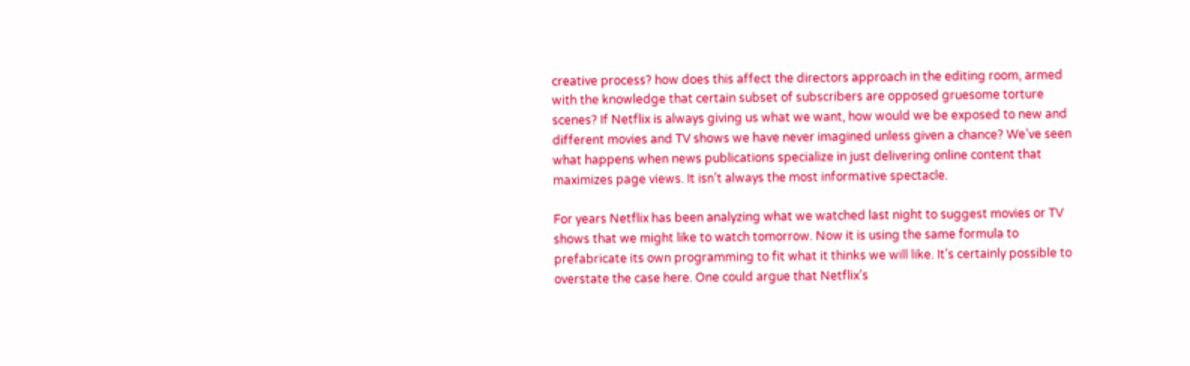creative process? how does this affect the directors approach in the editing room, armed with the knowledge that certain subset of subscribers are opposed gruesome torture scenes? If Netflix is always giving us what we want, how would we be exposed to new and different movies and TV shows we have never imagined unless given a chance? We’ve seen what happens when news publications specialize in just delivering online content that maximizes page views. It isn’t always the most informative spectacle.

For years Netflix has been analyzing what we watched last night to suggest movies or TV shows that we might like to watch tomorrow. Now it is using the same formula to prefabricate its own programming to fit what it thinks we will like. It’s certainly possible to overstate the case here. One could argue that Netflix’s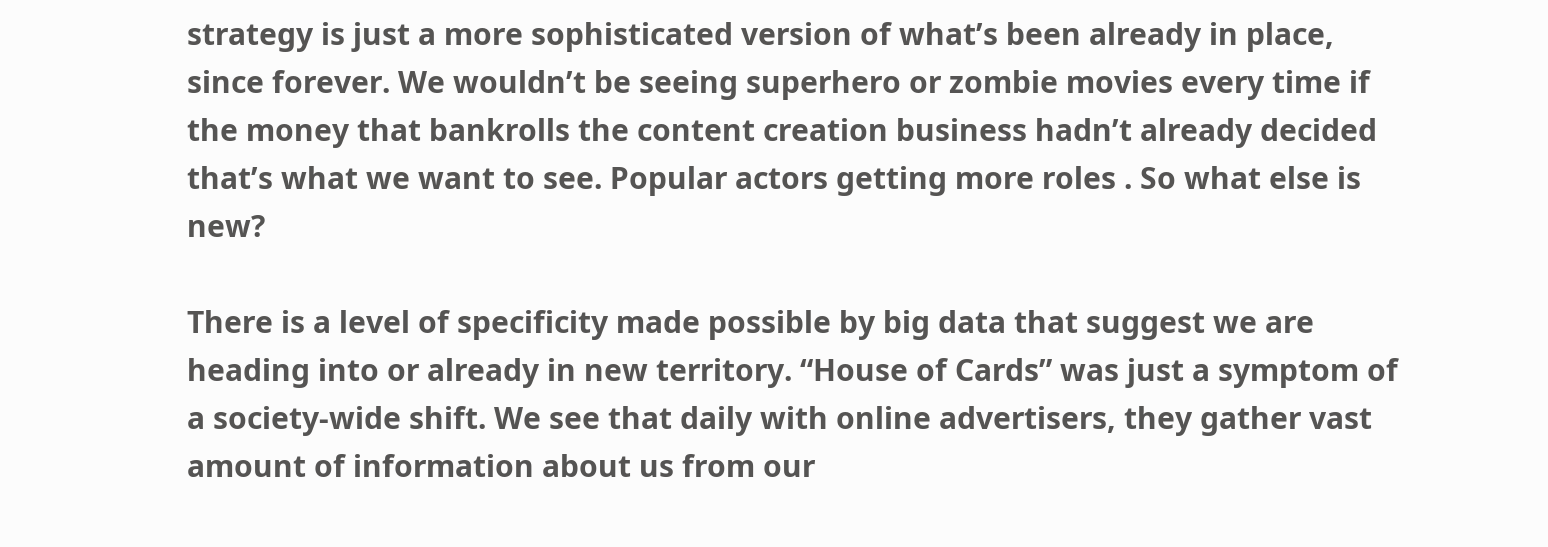strategy is just a more sophisticated version of what’s been already in place, since forever. We wouldn’t be seeing superhero or zombie movies every time if the money that bankrolls the content creation business hadn’t already decided that’s what we want to see. Popular actors getting more roles . So what else is new?

There is a level of specificity made possible by big data that suggest we are heading into or already in new territory. “House of Cards” was just a symptom of a society-wide shift. We see that daily with online advertisers, they gather vast amount of information about us from our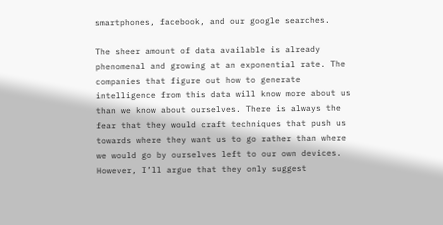smartphones, facebook, and our google searches.

The sheer amount of data available is already phenomenal and growing at an exponential rate. The companies that figure out how to generate intelligence from this data will know more about us than we know about ourselves. There is always the fear that they would craft techniques that push us towards where they want us to go rather than where we would go by ourselves left to our own devices. However, I’ll argue that they only suggest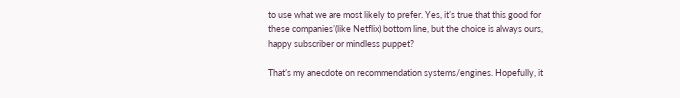to use what we are most likely to prefer. Yes, it’s true that this good for these companies’(like Netflix) bottom line, but the choice is always ours, happy subscriber or mindless puppet?

That’s my anecdote on recommendation systems/engines. Hopefully, it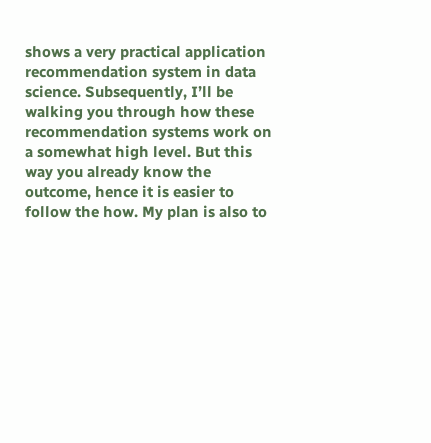shows a very practical application recommendation system in data science. Subsequently, I’ll be walking you through how these recommendation systems work on a somewhat high level. But this way you already know the outcome, hence it is easier to follow the how. My plan is also to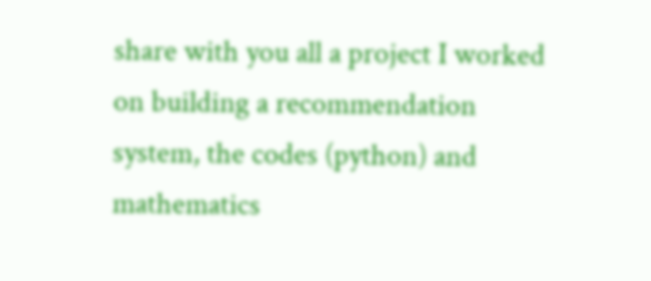share with you all a project I worked on building a recommendation system, the codes (python) and mathematics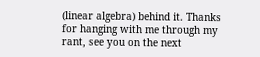(linear algebra) behind it. Thanks for hanging with me through my rant, see you on the next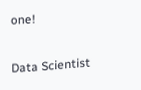one!

Data Scientist